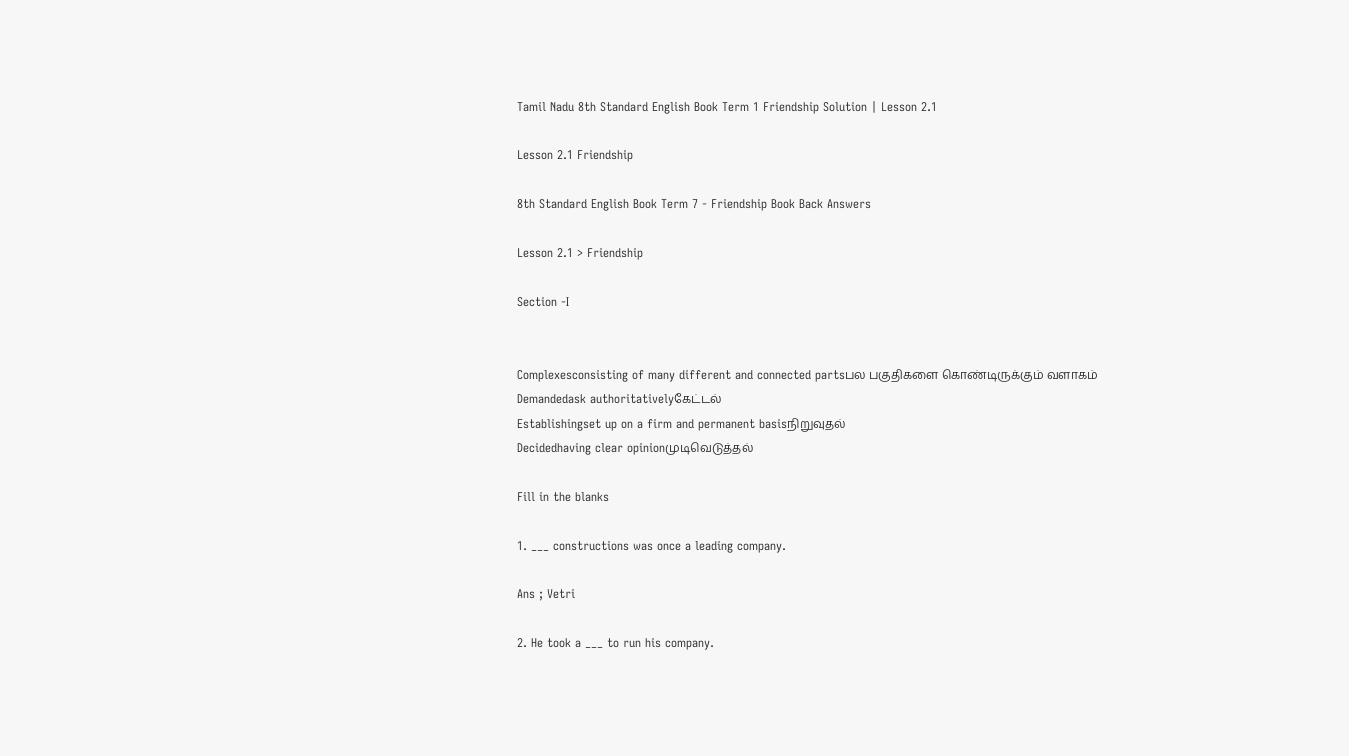Tamil Nadu 8th Standard English Book Term 1 Friendship Solution | Lesson 2.1

Lesson 2.1 Friendship

8th Standard English Book Term 7 - Friendship Book Back Answers

Lesson 2.1 > Friendship

Section -I


Complexesconsisting of many different and connected partsபல பகுதிகளை கொண்டிருக்கும் வளாகம்
Demandedask authoritativelyகேட்டல்
Establishingset up on a firm and permanent basisநிறுவுதல்
Decidedhaving clear opinionமுடிவெடுத்தல்

Fill in the blanks

1. ___ constructions was once a leading company.

Ans ; Vetri

2. He took a ___ to run his company.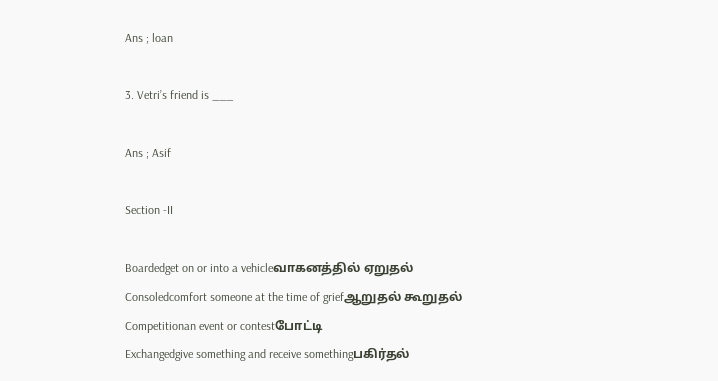Ans ; loan

3. Vetri’s friend is ___

Ans ; Asif

Section -II

Boardedget on or into a vehicleவாகனத்தில் ஏறுதல்
Consoledcomfort someone at the time of griefஆறுதல் கூறுதல்
Competitionan event or contestபோட்டி
Exchangedgive something and receive somethingபகிர்தல்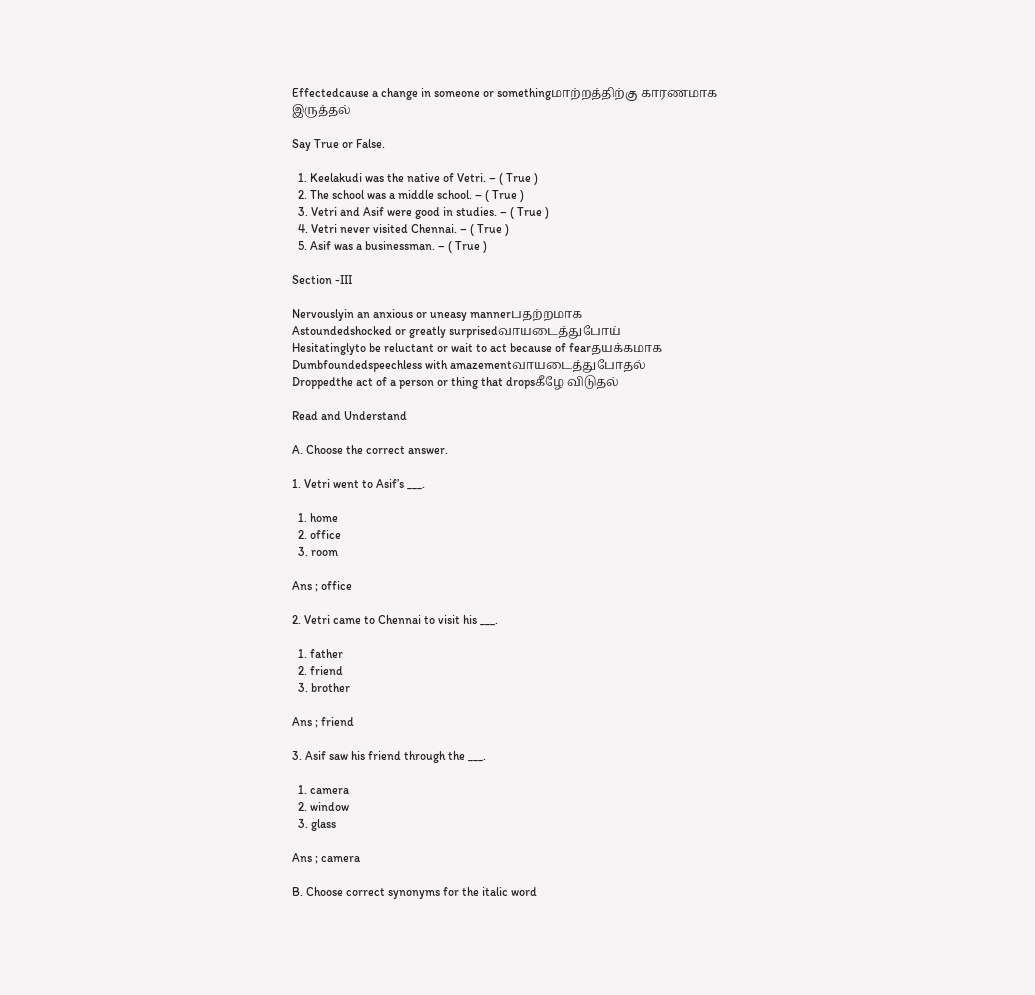Effectedcause a change in someone or somethingமாற்றத்திற்கு காரணமாக இருத்தல்

Say True or False.

  1. Keelakudi was the native of Vetri. – ( True )
  2. The school was a middle school. – ( True )
  3. Vetri and Asif were good in studies. – ( True )
  4. Vetri never visited Chennai. – ( True )
  5. Asif was a businessman. – ( True )

Section -III

Nervouslyin an anxious or uneasy mannerபதற்றமாக
Astoundedshocked or greatly surprisedவாயடைத்துபோய்
Hesitatinglyto be reluctant or wait to act because of fearதயக்கமாக
Dumbfoundedspeechless with amazementவாயடைத்துபோதல்
Droppedthe act of a person or thing that dropsகீழே விடுதல்

Read and Understand

A. Choose the correct answer.

1. Vetri went to Asif’s ___.

  1. home
  2. office
  3. room

Ans ; office

2. Vetri came to Chennai to visit his ___.

  1. father
  2. friend
  3. brother

Ans ; friend

3. Asif saw his friend through the ___.

  1. camera
  2. window
  3. glass

Ans ; camera

B. Choose correct synonyms for the italic word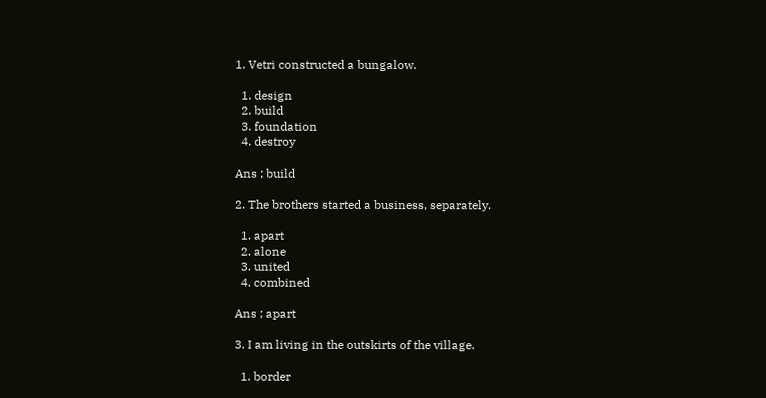1. Vetri constructed a bungalow.

  1. design
  2. build
  3. foundation
  4. destroy

Ans ; build

2. The brothers started a business, separately.

  1. apart
  2. alone
  3. united
  4. combined

Ans ; apart

3. I am living in the outskirts of the village.

  1. border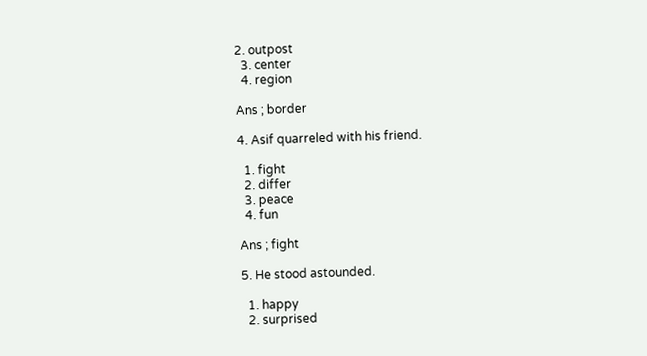2. outpost
  3. center
  4. region

Ans ; border

4. Asif quarreled with his friend.

  1. fight
  2. differ
  3. peace
  4. fun

Ans ; fight

5. He stood astounded.

  1. happy
  2. surprised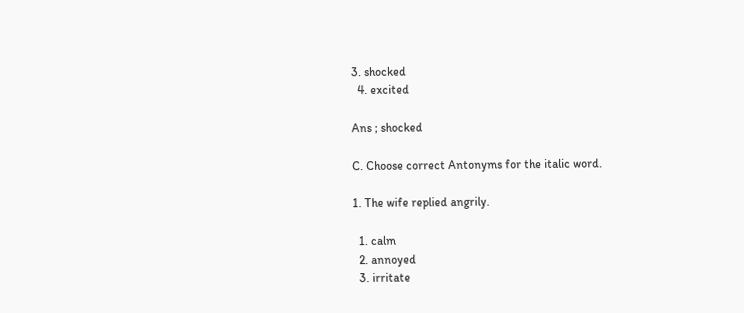3. shocked
  4. excited

Ans ; shocked

C. Choose correct Antonyms for the italic word.

1. The wife replied angrily.

  1. calm
  2. annoyed
  3. irritate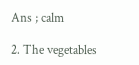Ans ; calm

2. The vegetables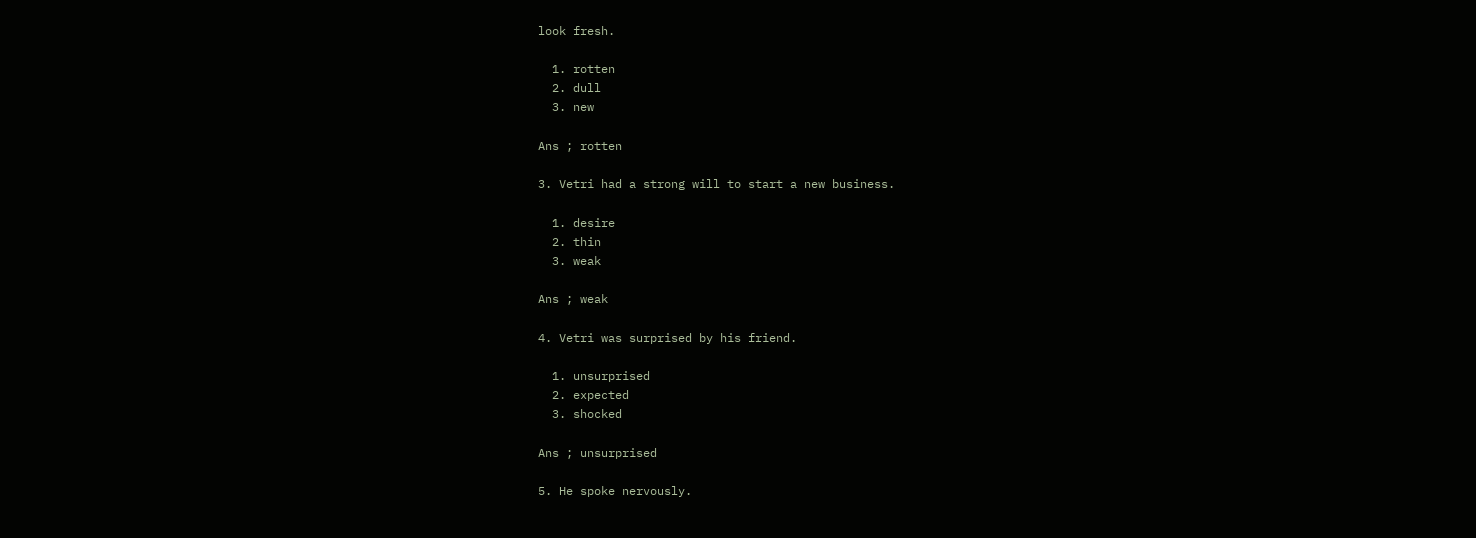look fresh.

  1. rotten
  2. dull
  3. new

Ans ; rotten

3. Vetri had a strong will to start a new business.

  1. desire
  2. thin
  3. weak

Ans ; weak

4. Vetri was surprised by his friend.

  1. unsurprised
  2. expected
  3. shocked

Ans ; unsurprised

5. He spoke nervously.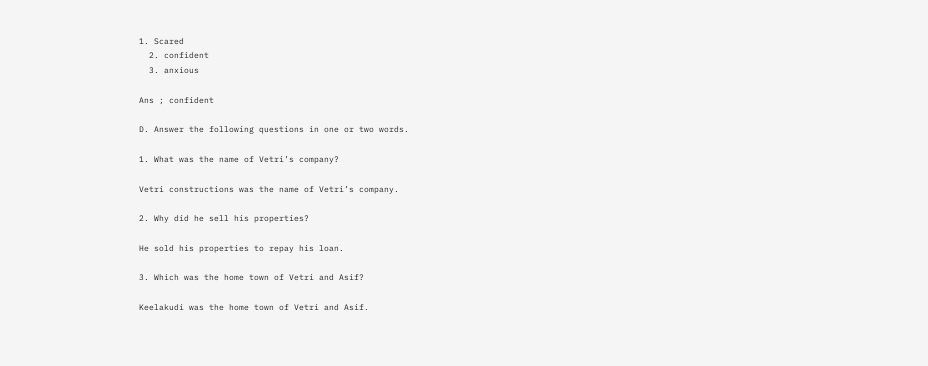1. Scared
  2. confident
  3. anxious

Ans ; confident

D. Answer the following questions in one or two words.

1. What was the name of Vetri’s company?

Vetri constructions was the name of Vetri’s company.

2. Why did he sell his properties?

He sold his properties to repay his loan.

3. Which was the home town of Vetri and Asif?

Keelakudi was the home town of Vetri and Asif.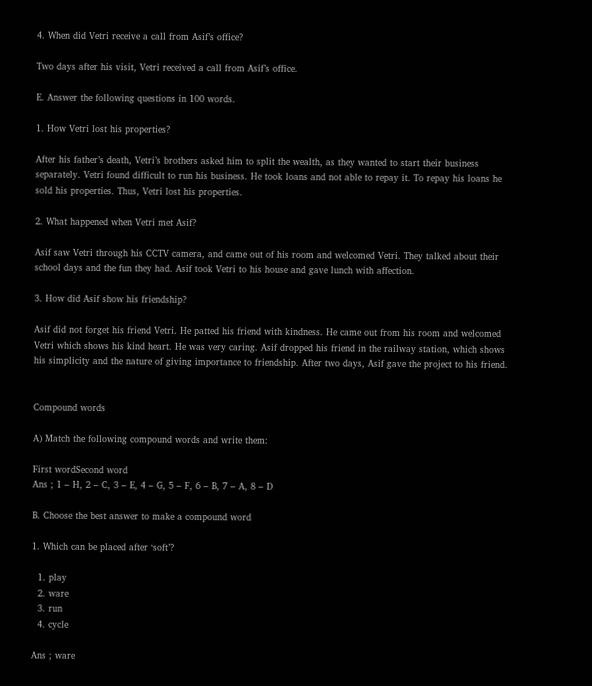4. When did Vetri receive a call from Asif’s office?

Two days after his visit, Vetri received a call from Asif’s office.

E. Answer the following questions in 100 words.

1. How Vetri lost his properties?

After his father’s death, Vetri’s brothers asked him to split the wealth, as they wanted to start their business separately. Vetri found difficult to run his business. He took loans and not able to repay it. To repay his loans he sold his properties. Thus, Vetri lost his properties.

2. What happened when Vetri met Asif?

Asif saw Vetri through his CCTV camera, and came out of his room and welcomed Vetri. They talked about their school days and the fun they had. Asif took Vetri to his house and gave lunch with affection.

3. How did Asif show his friendship?

Asif did not forget his friend Vetri. He patted his friend with kindness. He came out from his room and welcomed Vetri which shows his kind heart. He was very caring. Asif dropped his friend in the railway station, which shows his simplicity and the nature of giving importance to friendship. After two days, Asif gave the project to his friend.


Compound words

A) Match the following compound words and write them:

First wordSecond word
Ans ; 1 – H, 2 – C, 3 – E, 4 – G, 5 – F, 6 – B, 7 – A, 8 – D

B. Choose the best answer to make a compound word

1. Which can be placed after ‘soft’?

  1. play
  2. ware
  3. run
  4. cycle

Ans ; ware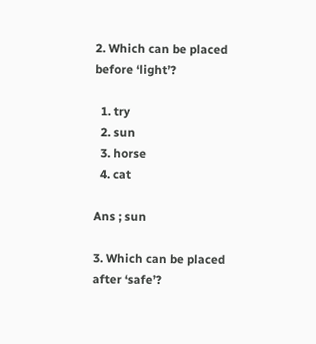2. Which can be placed before ‘light’?

  1. try
  2. sun
  3. horse
  4. cat

Ans ; sun

3. Which can be placed after ‘safe’?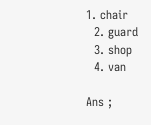1. chair
  2. guard
  3. shop
  4. van

Ans ;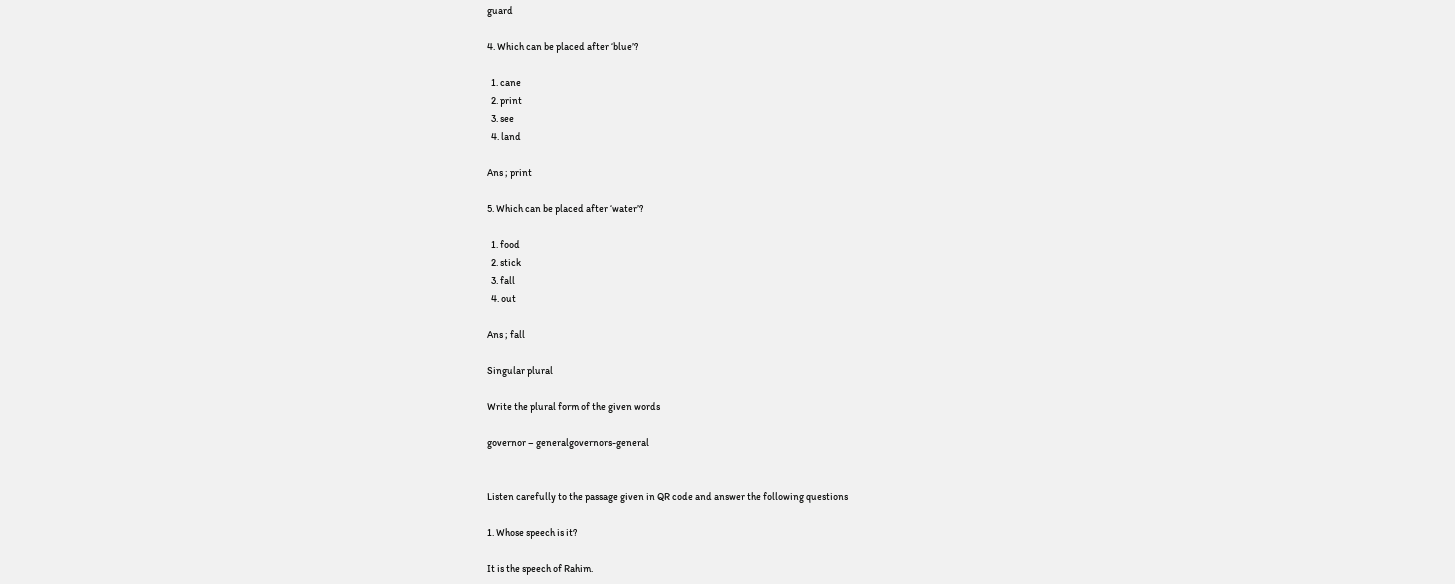guard

4. Which can be placed after ‘blue’?

  1. cane
  2. print
  3. see
  4. land

Ans ; print

5. Which can be placed after ‘water’?

  1. food
  2. stick
  3. fall
  4. out

Ans ; fall

Singular plural

Write the plural form of the given words

governor – generalgovernors-general


Listen carefully to the passage given in QR code and answer the following questions

1. Whose speech is it?

It is the speech of Rahim.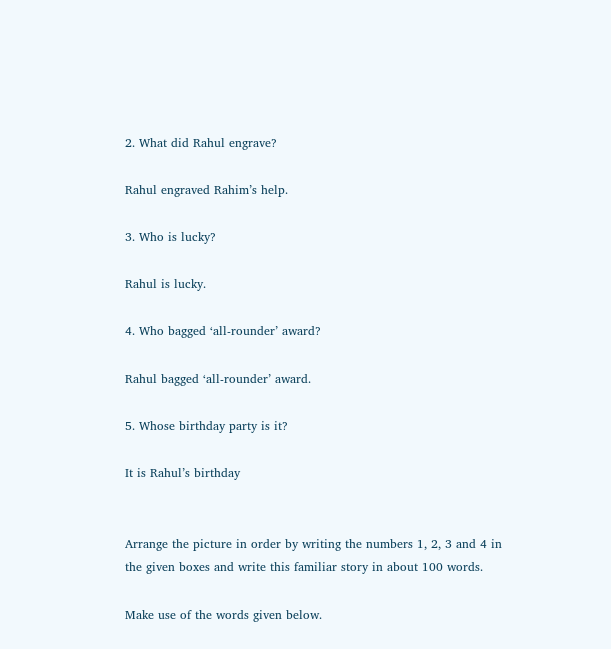2. What did Rahul engrave?

Rahul engraved Rahim’s help.

3. Who is lucky?

Rahul is lucky.

4. Who bagged ‘all-rounder’ award?

Rahul bagged ‘all-rounder’ award.

5. Whose birthday party is it?

It is Rahul’s birthday


Arrange the picture in order by writing the numbers 1, 2, 3 and 4 in the given boxes and write this familiar story in about 100 words.

Make use of the words given below.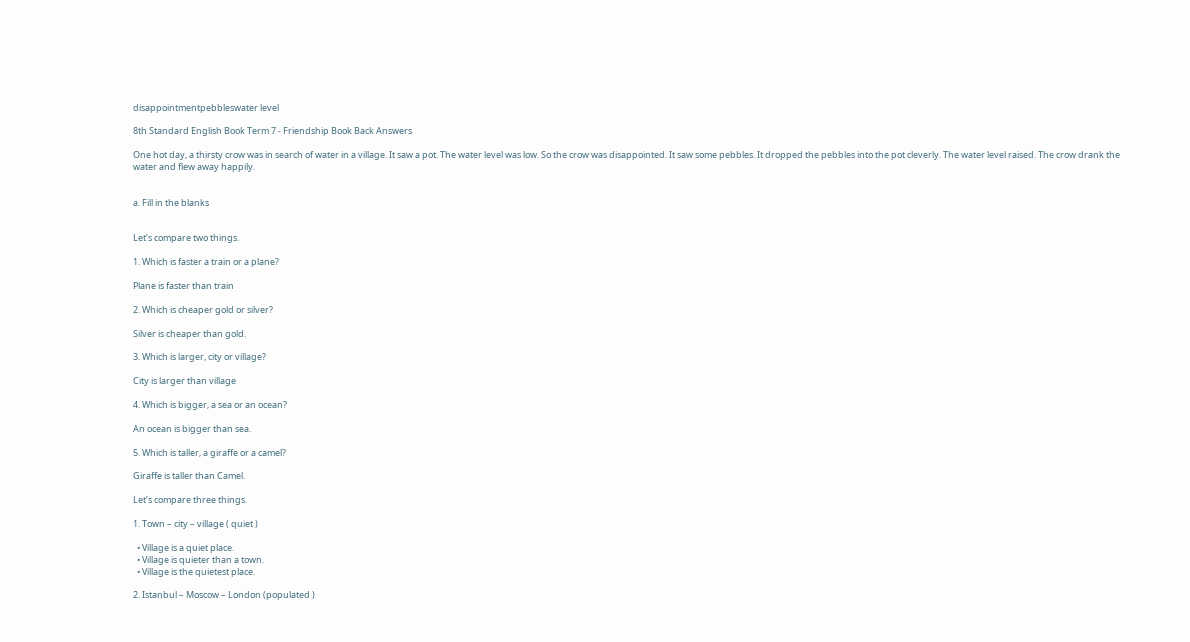disappointmentpebbleswater level

8th Standard English Book Term 7 - Friendship Book Back Answers

One hot day, a thirsty crow was in search of water in a village. It saw a pot. The water level was low. So the crow was disappointed. It saw some pebbles. It dropped the pebbles into the pot cleverly. The water level raised. The crow drank the water and flew away happily.


a. Fill in the blanks


Let’s compare two things.

1. Which is faster a train or a plane?

Plane is faster than train

2. Which is cheaper gold or silver?

Silver is cheaper than gold.

3. Which is larger, city or village?

City is larger than village

4. Which is bigger, a sea or an ocean?

An ocean is bigger than sea.

5. Which is taller, a giraffe or a camel?

Giraffe is taller than Camel.

Let’s compare three things.

1. Town – city – village ( quiet )

  • Village is a quiet place.
  • Village is quieter than a town.
  • Village is the quietest place.

2. Istanbul – Moscow – London (populated )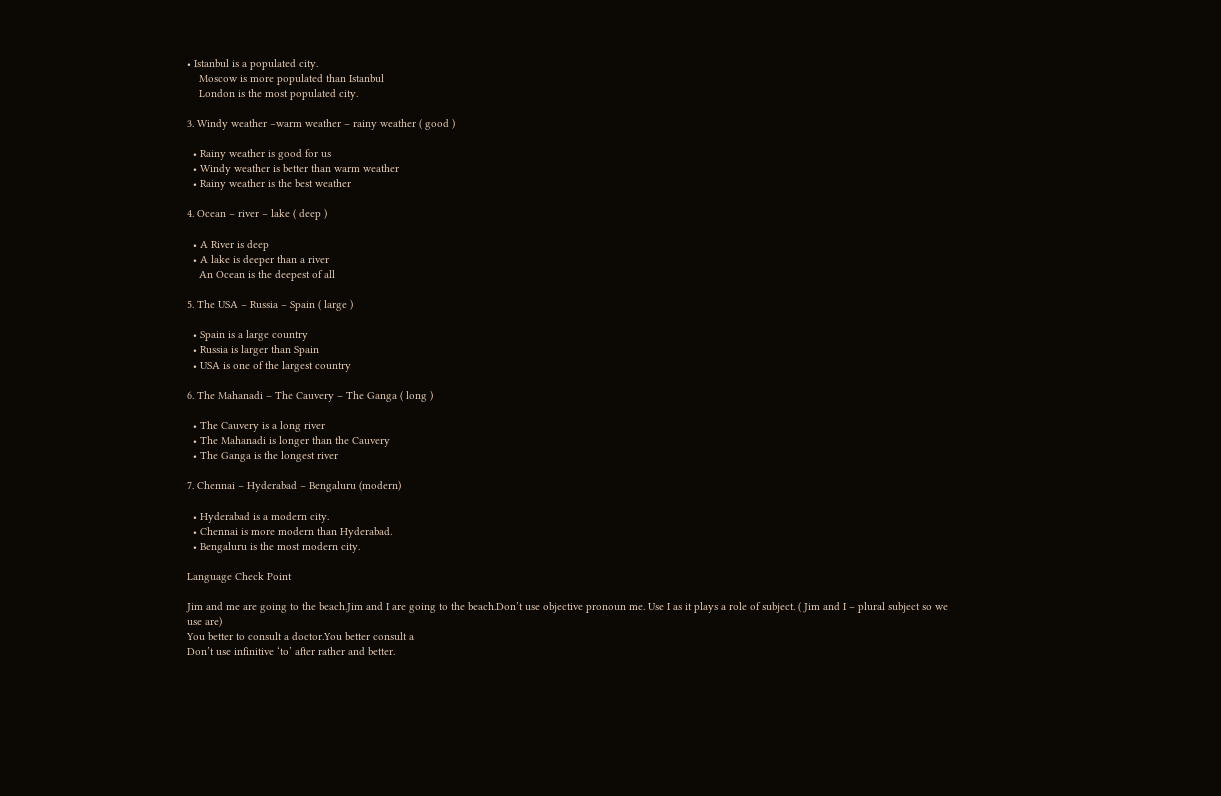• Istanbul is a populated city.
    Moscow is more populated than Istanbul
    London is the most populated city.

3. Windy weather –warm weather – rainy weather ( good )

  • Rainy weather is good for us
  • Windy weather is better than warm weather
  • Rainy weather is the best weather

4. Ocean – river – lake ( deep )

  • A River is deep
  • A lake is deeper than a river
    An Ocean is the deepest of all

5. The USA – Russia – Spain ( large )

  • Spain is a large country
  • Russia is larger than Spain
  • USA is one of the largest country

6. The Mahanadi – The Cauvery – The Ganga ( long )

  • The Cauvery is a long river
  • The Mahanadi is longer than the Cauvery
  • The Ganga is the longest river

7. Chennai – Hyderabad – Bengaluru (modern)

  • Hyderabad is a modern city.
  • Chennai is more modern than Hyderabad.
  • Bengaluru is the most modern city.

Language Check Point

Jim and me are going to the beach.Jim and I are going to the beach.Don’t use objective pronoun me. Use I as it plays a role of subject. ( Jim and I – plural subject so we
use are)
You better to consult a doctor.You better consult a
Don’t use infinitive ‘to’ after rather and better.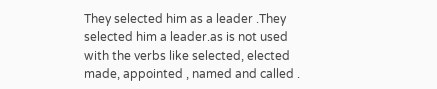They selected him as a leader .They selected him a leader.as is not used with the verbs like selected, elected made, appointed , named and called .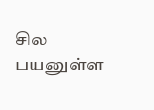சில பயனுள்ள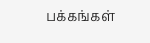பக்கங்கள்